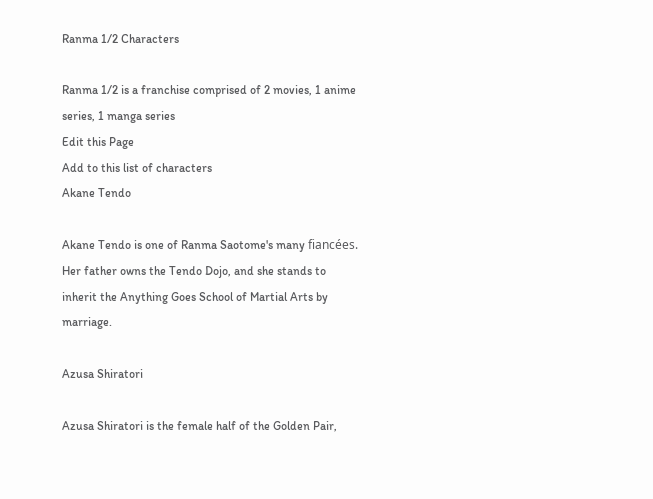Ranma 1/2 Characters

Ranma 1/2 is a franchise comprised of 2 movies, 1 anime series, 1 manga series
Edit this Page
Add to this list of characters
Akane Tendo

Akane Tendo is one of Ranma Saotome's many fiancées. Her father owns the Tendo Dojo, and she stands to inherit the Anything Goes School of Martial Arts by marriage.

Azusa Shiratori

Azusa Shiratori is the female half of the Golden Pair,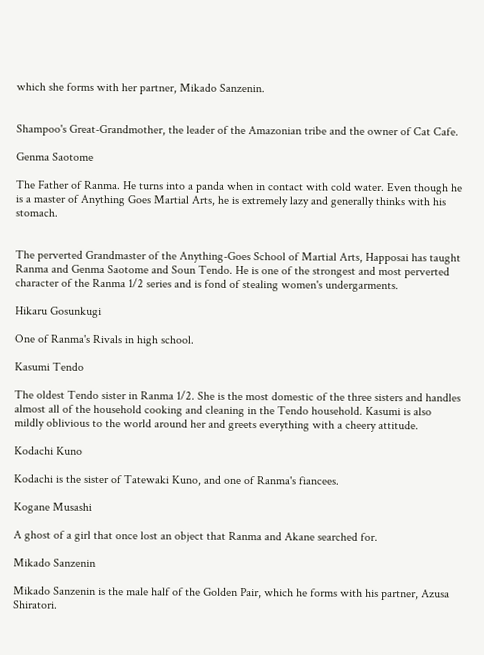which she forms with her partner, Mikado Sanzenin.


Shampoo's Great-Grandmother, the leader of the Amazonian tribe and the owner of Cat Cafe.

Genma Saotome

The Father of Ranma. He turns into a panda when in contact with cold water. Even though he is a master of Anything Goes Martial Arts, he is extremely lazy and generally thinks with his stomach.


The perverted Grandmaster of the Anything-Goes School of Martial Arts, Happosai has taught Ranma and Genma Saotome and Soun Tendo. He is one of the strongest and most perverted character of the Ranma 1/2 series and is fond of stealing women's undergarments.

Hikaru Gosunkugi

One of Ranma's Rivals in high school.

Kasumi Tendo

The oldest Tendo sister in Ranma 1/2. She is the most domestic of the three sisters and handles almost all of the household cooking and cleaning in the Tendo household. Kasumi is also mildly oblivious to the world around her and greets everything with a cheery attitude.

Kodachi Kuno

Kodachi is the sister of Tatewaki Kuno, and one of Ranma's fiancees.

Kogane Musashi

A ghost of a girl that once lost an object that Ranma and Akane searched for.

Mikado Sanzenin

Mikado Sanzenin is the male half of the Golden Pair, which he forms with his partner, Azusa Shiratori.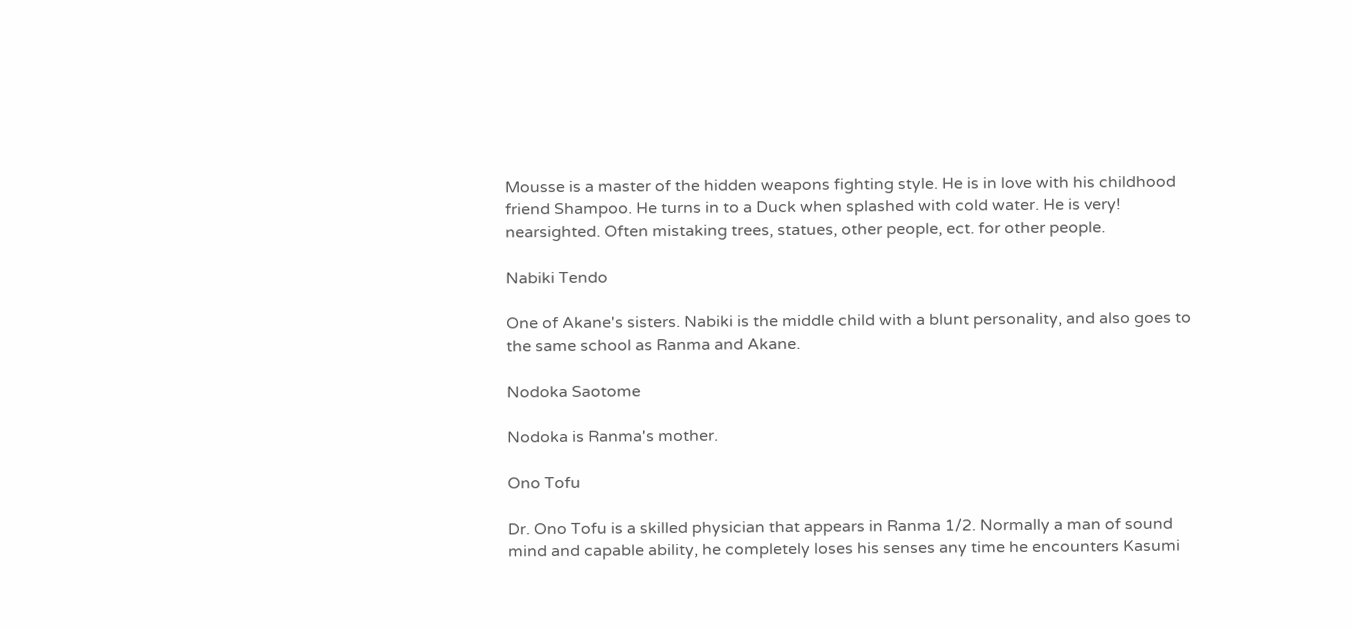Mousse is a master of the hidden weapons fighting style. He is in love with his childhood friend Shampoo. He turns in to a Duck when splashed with cold water. He is very! nearsighted. Often mistaking trees, statues, other people, ect. for other people.

Nabiki Tendo

One of Akane's sisters. Nabiki is the middle child with a blunt personality, and also goes to the same school as Ranma and Akane.

Nodoka Saotome

Nodoka is Ranma's mother.

Ono Tofu

Dr. Ono Tofu is a skilled physician that appears in Ranma 1/2. Normally a man of sound mind and capable ability, he completely loses his senses any time he encounters Kasumi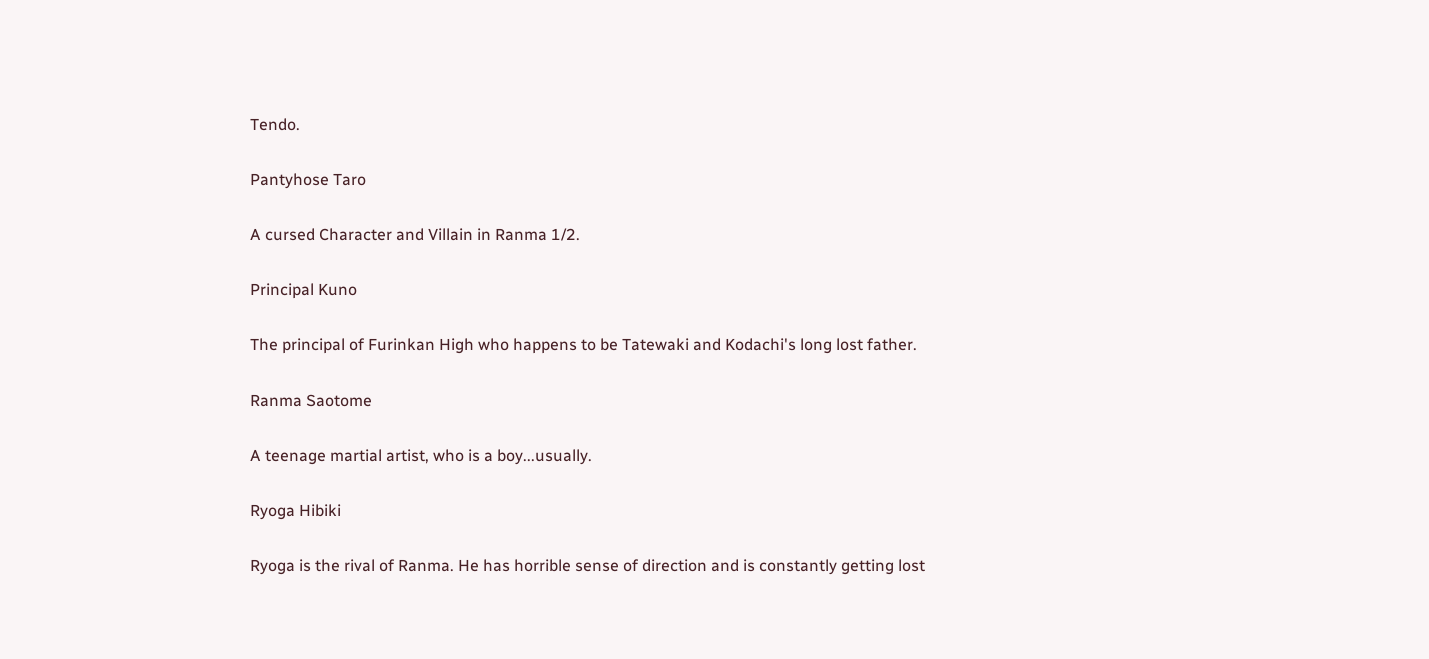Tendo.

Pantyhose Taro

A cursed Character and Villain in Ranma 1/2.

Principal Kuno

The principal of Furinkan High who happens to be Tatewaki and Kodachi's long lost father.

Ranma Saotome

A teenage martial artist, who is a boy...usually.

Ryoga Hibiki

Ryoga is the rival of Ranma. He has horrible sense of direction and is constantly getting lost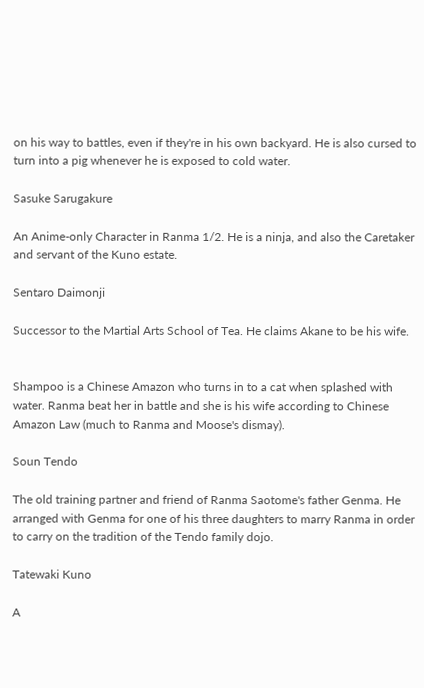on his way to battles, even if they're in his own backyard. He is also cursed to turn into a pig whenever he is exposed to cold water.

Sasuke Sarugakure

An Anime-only Character in Ranma 1/2. He is a ninja, and also the Caretaker and servant of the Kuno estate.

Sentaro Daimonji

Successor to the Martial Arts School of Tea. He claims Akane to be his wife.


Shampoo is a Chinese Amazon who turns in to a cat when splashed with water. Ranma beat her in battle and she is his wife according to Chinese Amazon Law (much to Ranma and Moose's dismay).

Soun Tendo

The old training partner and friend of Ranma Saotome's father Genma. He arranged with Genma for one of his three daughters to marry Ranma in order to carry on the tradition of the Tendo family dojo.

Tatewaki Kuno

A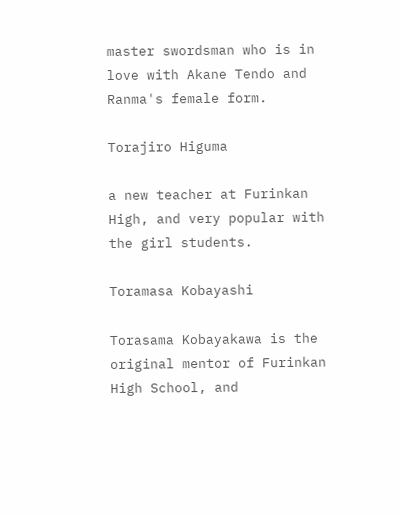master swordsman who is in love with Akane Tendo and Ranma's female form.

Torajiro Higuma

a new teacher at Furinkan High, and very popular with the girl students.

Toramasa Kobayashi

Torasama Kobayakawa is the original mentor of Furinkan High School, and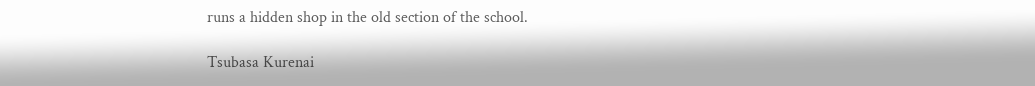runs a hidden shop in the old section of the school.

Tsubasa Kurenai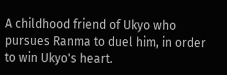A childhood friend of Ukyo who pursues Ranma to duel him, in order to win Ukyo's heart.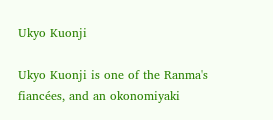Ukyo Kuonji

Ukyo Kuonji is one of the Ranma's fiancées, and an okonomiyaki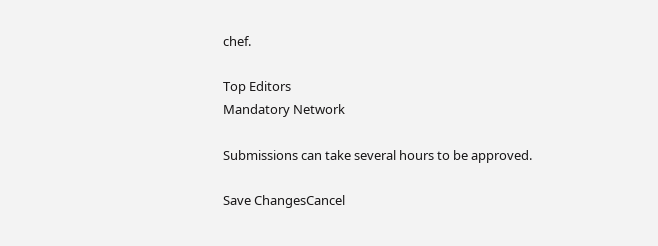chef.

Top Editors
Mandatory Network

Submissions can take several hours to be approved.

Save ChangesCancel